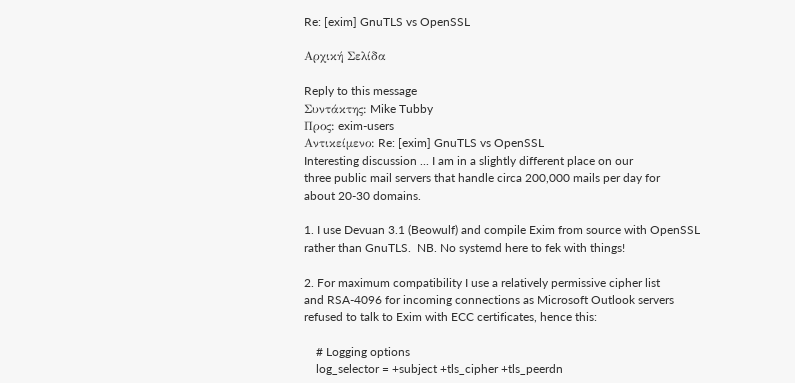Re: [exim] GnuTLS vs OpenSSL

Αρχική Σελίδα

Reply to this message
Συντάκτης: Mike Tubby
Προς: exim-users
Αντικείμενο: Re: [exim] GnuTLS vs OpenSSL
Interesting discussion ... I am in a slightly different place on our
three public mail servers that handle circa 200,000 mails per day for
about 20-30 domains.

1. I use Devuan 3.1 (Beowulf) and compile Exim from source with OpenSSL
rather than GnuTLS.  NB. No systemd here to fek with things!

2. For maximum compatibility I use a relatively permissive cipher list
and RSA-4096 for incoming connections as Microsoft Outlook servers
refused to talk to Exim with ECC certificates, hence this:

    # Logging options
    log_selector = +subject +tls_cipher +tls_peerdn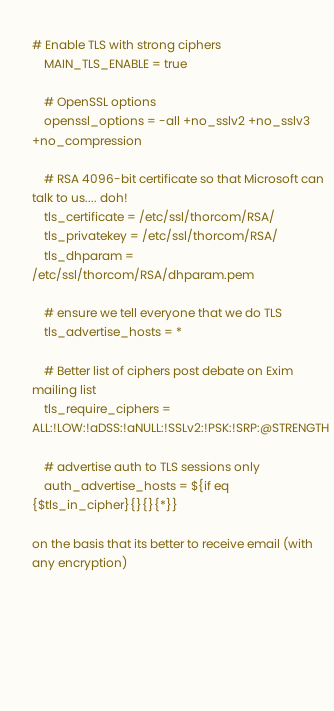# Enable TLS with strong ciphers
    MAIN_TLS_ENABLE = true

    # OpenSSL options
    openssl_options = -all +no_sslv2 +no_sslv3 +no_compression

    # RSA 4096-bit certificate so that Microsoft can talk to us.... doh!
    tls_certificate = /etc/ssl/thorcom/RSA/
    tls_privatekey = /etc/ssl/thorcom/RSA/
    tls_dhparam = /etc/ssl/thorcom/RSA/dhparam.pem

    # ensure we tell everyone that we do TLS
    tls_advertise_hosts = *

    # Better list of ciphers post debate on Exim mailing list
    tls_require_ciphers = ALL:!LOW:!aDSS:!aNULL:!SSLv2:!PSK:!SRP:@STRENGTH

    # advertise auth to TLS sessions only
    auth_advertise_hosts = ${if eq {$tls_in_cipher}{}{}{*}}

on the basis that its better to receive email (with any encryption)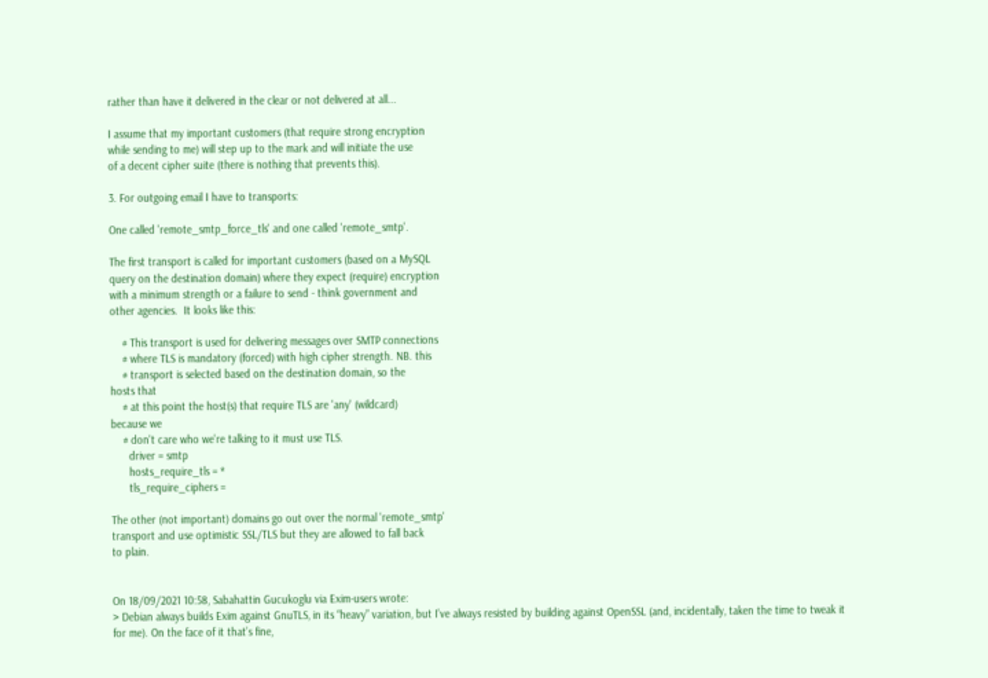rather than have it delivered in the clear or not delivered at all...

I assume that my important customers (that require strong encryption
while sending to me) will step up to the mark and will initiate the use
of a decent cipher suite (there is nothing that prevents this).

3. For outgoing email I have to transports:

One called 'remote_smtp_force_tls' and one called 'remote_smtp'.

The first transport is called for important customers (based on a MySQL
query on the destination domain) where they expect (require) encryption
with a minimum strength or a failure to send - think government and
other agencies.  It looks like this:

    # This transport is used for delivering messages over SMTP connections
    # where TLS is mandatory (forced) with high cipher strength. NB. this
    # transport is selected based on the destination domain, so the
hosts that
    # at this point the host(s) that require TLS are 'any' (wildcard)
because we
    # don't care who we're talking to it must use TLS.
      driver = smtp
      hosts_require_tls = *
      tls_require_ciphers =

The other (not important) domains go out over the normal 'remote_smtp'
transport and use optimistic SSL/TLS but they are allowed to fall back
to plain.


On 18/09/2021 10:58, Sabahattin Gucukoglu via Exim-users wrote:
> Debian always builds Exim against GnuTLS, in its “heavy” variation, but I’ve always resisted by building against OpenSSL (and, incidentally, taken the time to tweak it for me). On the face of it that’s fine,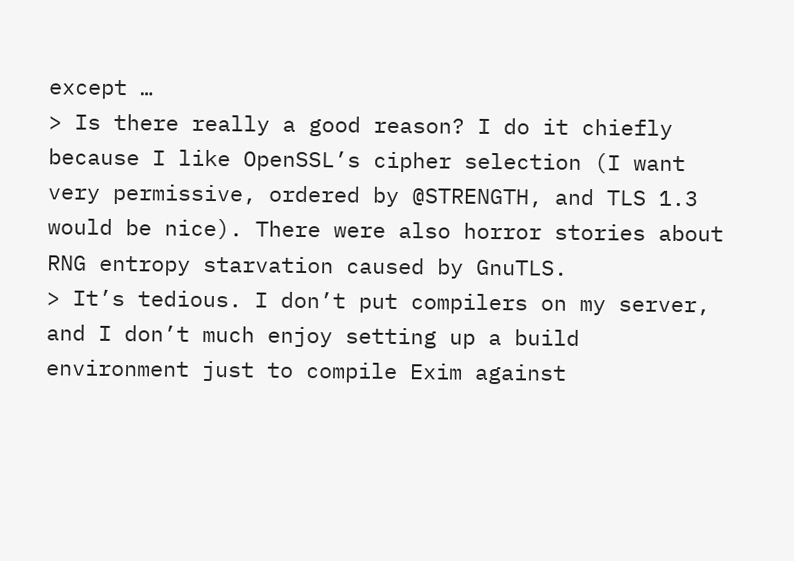except …
> Is there really a good reason? I do it chiefly because I like OpenSSL’s cipher selection (I want very permissive, ordered by @STRENGTH, and TLS 1.3 would be nice). There were also horror stories about RNG entropy starvation caused by GnuTLS.
> It’s tedious. I don’t put compilers on my server, and I don’t much enjoy setting up a build environment just to compile Exim against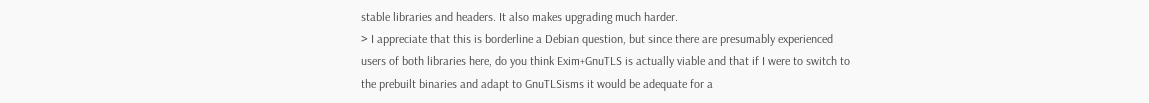stable libraries and headers. It also makes upgrading much harder.
> I appreciate that this is borderline a Debian question, but since there are presumably experienced users of both libraries here, do you think Exim+GnuTLS is actually viable and that if I were to switch to the prebuilt binaries and adapt to GnuTLSisms it would be adequate for a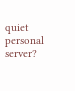quiet personal server?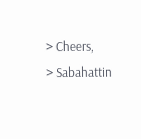> Cheers,
> Sabahattin